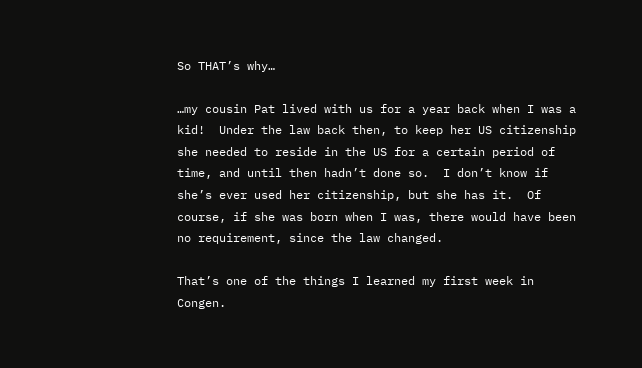So THAT’s why…

…my cousin Pat lived with us for a year back when I was a kid!  Under the law back then, to keep her US citizenship she needed to reside in the US for a certain period of time, and until then hadn’t done so.  I don’t know if she’s ever used her citizenship, but she has it.  Of course, if she was born when I was, there would have been no requirement, since the law changed.

That’s one of the things I learned my first week in Congen.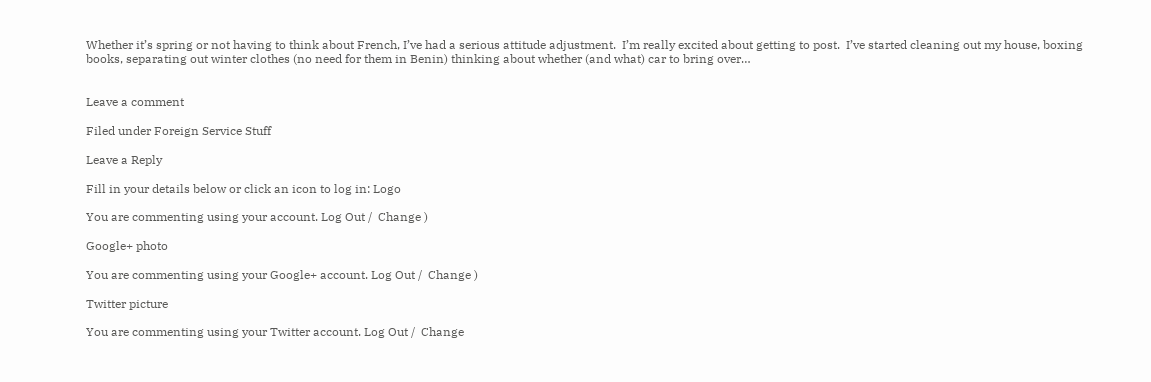Whether it’s spring or not having to think about French, I’ve had a serious attitude adjustment.  I’m really excited about getting to post.  I’ve started cleaning out my house, boxing books, separating out winter clothes (no need for them in Benin) thinking about whether (and what) car to bring over…


Leave a comment

Filed under Foreign Service Stuff

Leave a Reply

Fill in your details below or click an icon to log in: Logo

You are commenting using your account. Log Out /  Change )

Google+ photo

You are commenting using your Google+ account. Log Out /  Change )

Twitter picture

You are commenting using your Twitter account. Log Out /  Change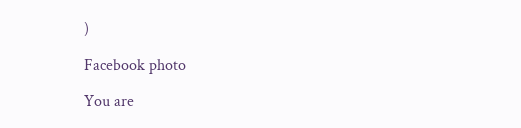)

Facebook photo

You are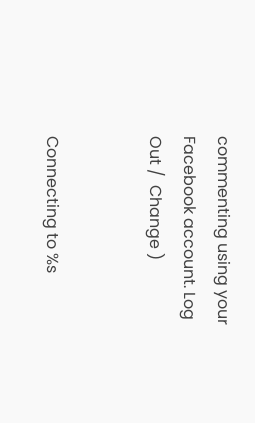commenting using your Facebook account. Log Out /  Change )


Connecting to %s